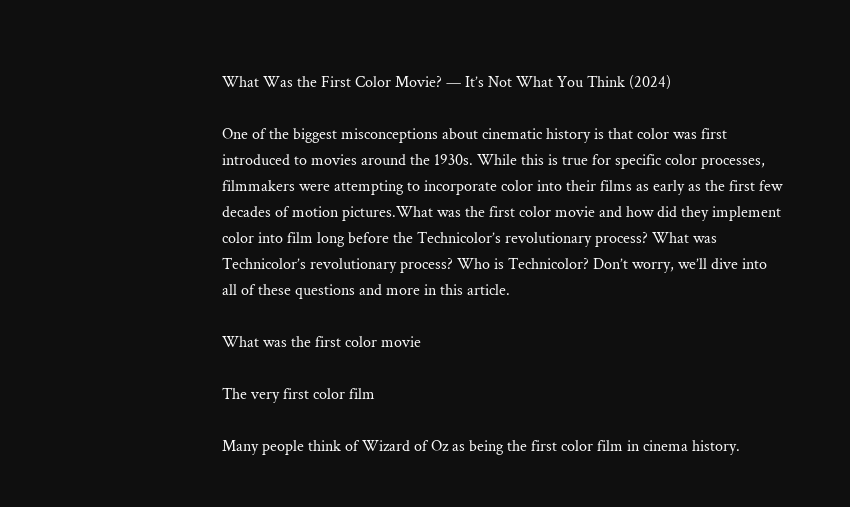What Was the First Color Movie? — It’s Not What You Think (2024)

One of the biggest misconceptions about cinematic history is that color was first introduced to movies around the 1930s. While this is true for specific color processes, filmmakers were attempting to incorporate color into their films as early as the first few decades of motion pictures.What was the first color movie and how did they implement color into film long before the Technicolor’s revolutionary process? What was Technicolor’s revolutionary process? Who is Technicolor? Don’t worry, we’ll dive into all of these questions and more in this article.

What was the first color movie

The very first color film

Many people think of Wizard of Oz as being the first color film in cinema history.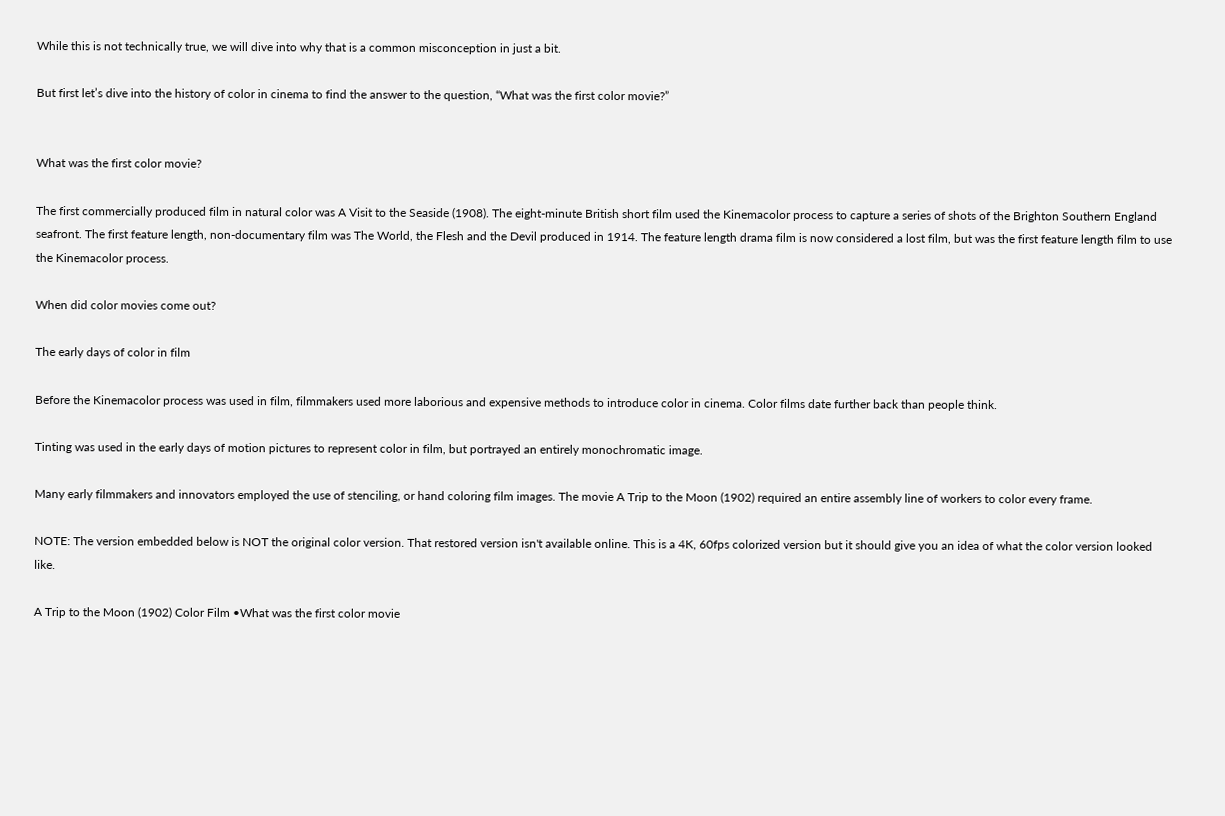While this is not technically true, we will dive into why that is a common misconception in just a bit.

But first let’s dive into the history of color in cinema to find the answer to the question, “What was the first color movie?”


What was the first color movie?

The first commercially produced film in natural color was A Visit to the Seaside (1908). The eight-minute British short film used the Kinemacolor process to capture a series of shots of the Brighton Southern England seafront. The first feature length, non-documentary film was The World, the Flesh and the Devil produced in 1914. The feature length drama film is now considered a lost film, but was the first feature length film to use the Kinemacolor process.

When did color movies come out?

The early days of color in film

Before the Kinemacolor process was used in film, filmmakers used more laborious and expensive methods to introduce color in cinema. Color films date further back than people think.

Tinting was used in the early days of motion pictures to represent color in film, but portrayed an entirely monochromatic image.

Many early filmmakers and innovators employed the use of stenciling, or hand coloring film images. The movie A Trip to the Moon (1902) required an entire assembly line of workers to color every frame.

NOTE: The version embedded below is NOT the original color version. That restored version isn't available online. This is a 4K, 60fps colorized version but it should give you an idea of what the color version looked like.

A Trip to the Moon (1902) Color Film •What was the first color movie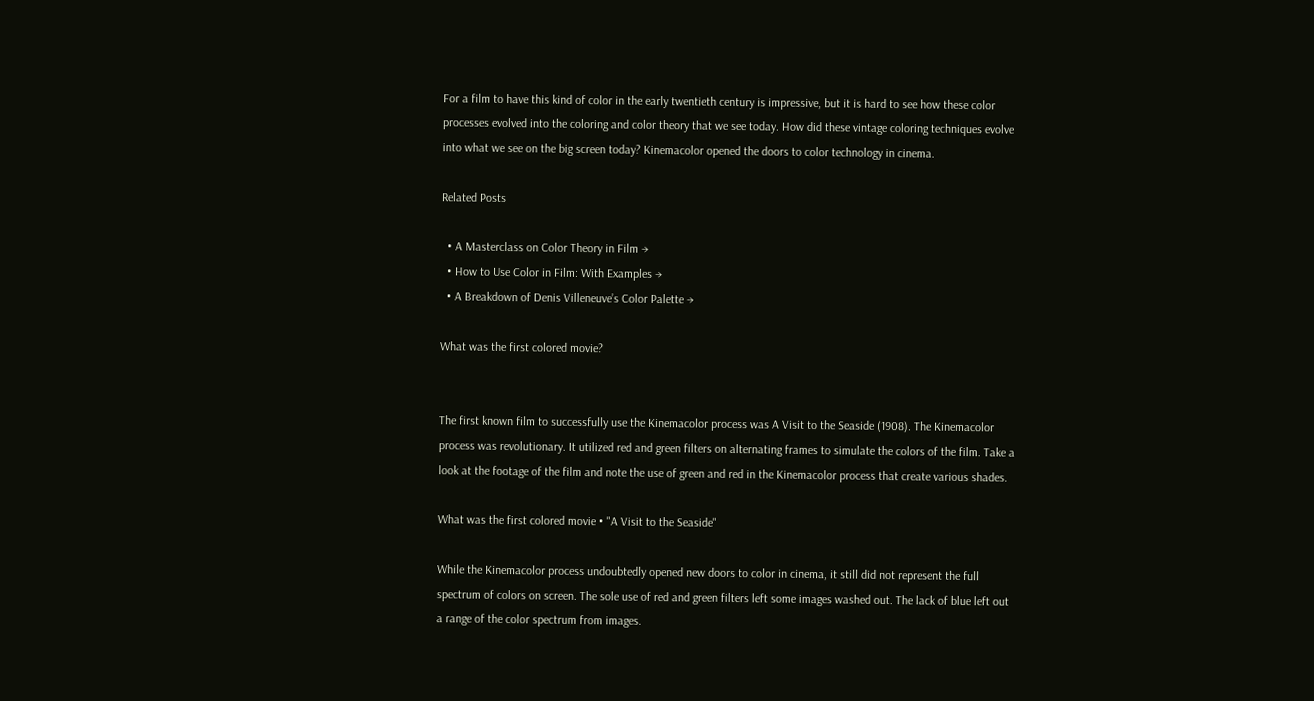For a film to have this kind of color in the early twentieth century is impressive, but it is hard to see how these color processes evolved into the coloring and color theory that we see today. How did these vintage coloring techniques evolve into what we see on the big screen today? Kinemacolor opened the doors to color technology in cinema.

Related Posts

  • A Masterclass on Color Theory in Film →
  • How to Use Color in Film: With Examples →
  • A Breakdown of Denis Villeneuve’s Color Palette →

What was the first colored movie?


The first known film to successfully use the Kinemacolor process was A Visit to the Seaside (1908). The Kinemacolor process was revolutionary. It utilized red and green filters on alternating frames to simulate the colors of the film. Take a look at the footage of the film and note the use of green and red in the Kinemacolor process that create various shades.

What was the first colored movie • "A Visit to the Seaside"

While the Kinemacolor process undoubtedly opened new doors to color in cinema, it still did not represent the full spectrum of colors on screen. The sole use of red and green filters left some images washed out. The lack of blue left out a range of the color spectrum from images.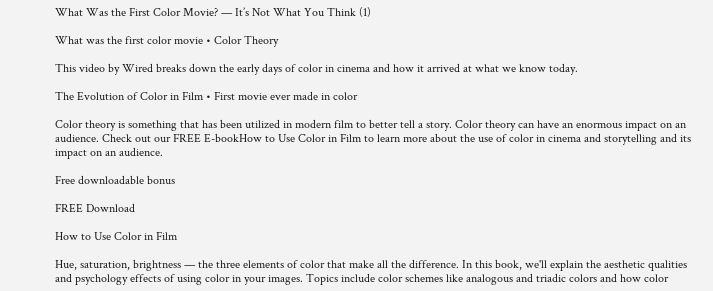What Was the First Color Movie? — It’s Not What You Think (1)

What was the first color movie • Color Theory

This video by Wired breaks down the early days of color in cinema and how it arrived at what we know today.

The Evolution of Color in Film • First movie ever made in color

Color theory is something that has been utilized in modern film to better tell a story. Color theory can have an enormous impact on an audience. Check out our FREE E-bookHow to Use Color in Film to learn more about the use of color in cinema and storytelling and its impact on an audience.

Free downloadable bonus

FREE Download

How to Use Color in Film

Hue, saturation, brightness — the three elements of color that make all the difference. In this book, we'll explain the aesthetic qualities and psychology effects of using color in your images. Topics include color schemes like analogous and triadic colors and how color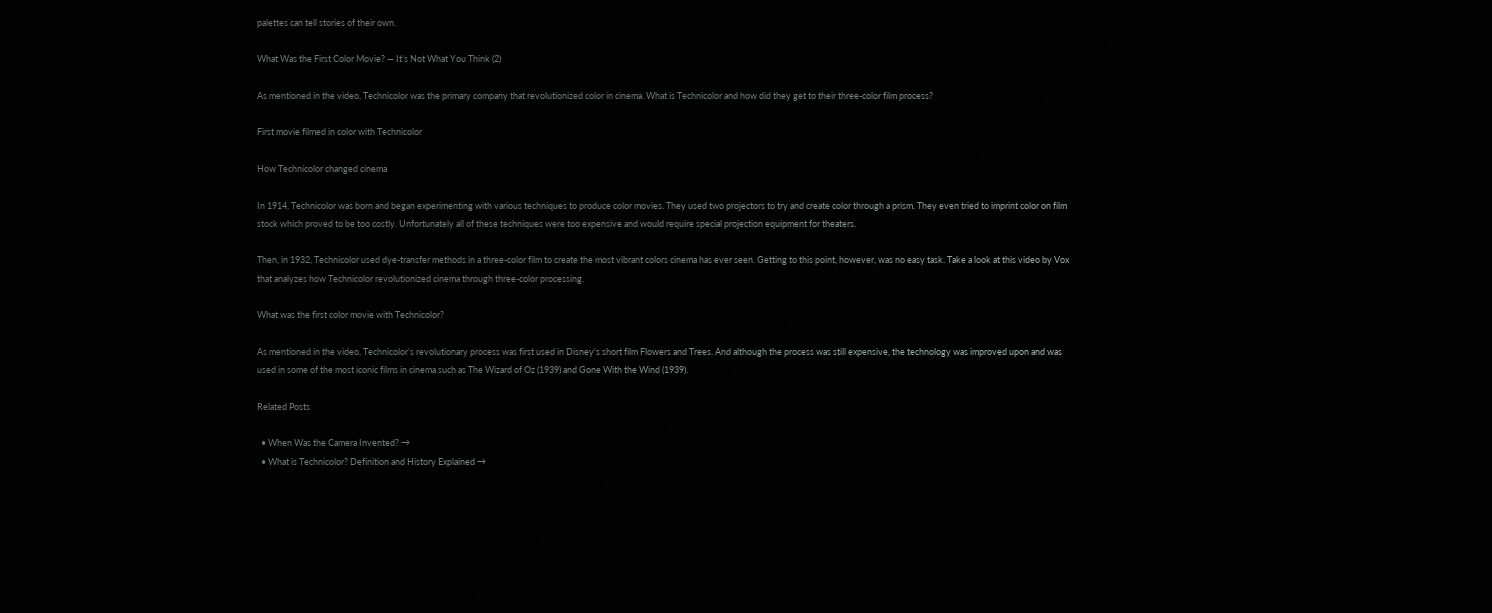palettes can tell stories of their own.

What Was the First Color Movie? — It’s Not What You Think (2)

As mentioned in the video, Technicolor was the primary company that revolutionized color in cinema. What is Technicolor and how did they get to their three-color film process?

First movie filmed in color with Technicolor

How Technicolor changed cinema

In 1914, Technicolor was born and began experimenting with various techniques to produce color movies. They used two projectors to try and create color through a prism. They even tried to imprint color on film stock which proved to be too costly. Unfortunately all of these techniques were too expensive and would require special projection equipment for theaters.

Then, in 1932, Technicolor used dye-transfer methods in a three-color film to create the most vibrant colors cinema has ever seen. Getting to this point, however, was no easy task. Take a look at this video by Vox that analyzes how Technicolor revolutionized cinema through three-color processing.

What was the first color movie with Technicolor?

As mentioned in the video, Technicolor’s revolutionary process was first used in Disney's short film Flowers and Trees. And although the process was still expensive, the technology was improved upon and was used in some of the most iconic films in cinema such as The Wizard of Oz (1939) and Gone With the Wind (1939).

Related Posts

  • When Was the Camera Invented? →
  • What is Technicolor? Definition and History Explained →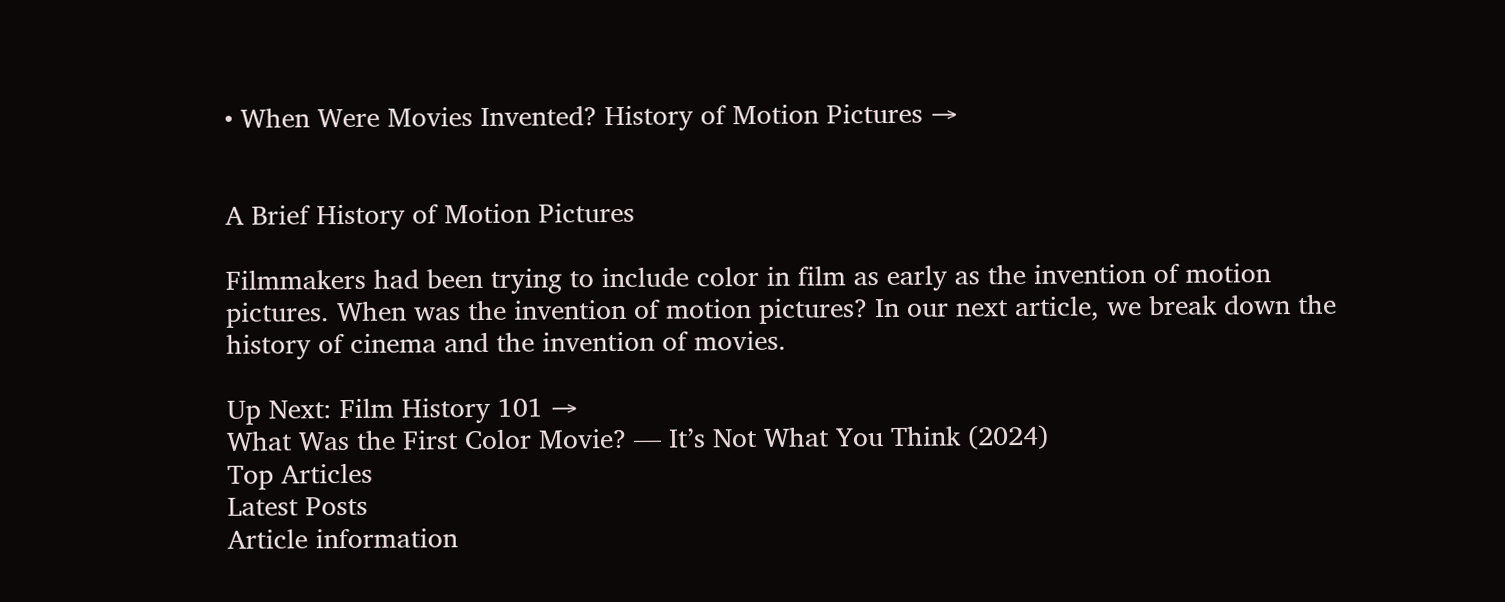• When Were Movies Invented? History of Motion Pictures →


A Brief History of Motion Pictures

Filmmakers had been trying to include color in film as early as the invention of motion pictures. When was the invention of motion pictures? In our next article, we break down the history of cinema and the invention of movies.

Up Next: Film History 101 →
What Was the First Color Movie? — It’s Not What You Think (2024)
Top Articles
Latest Posts
Article information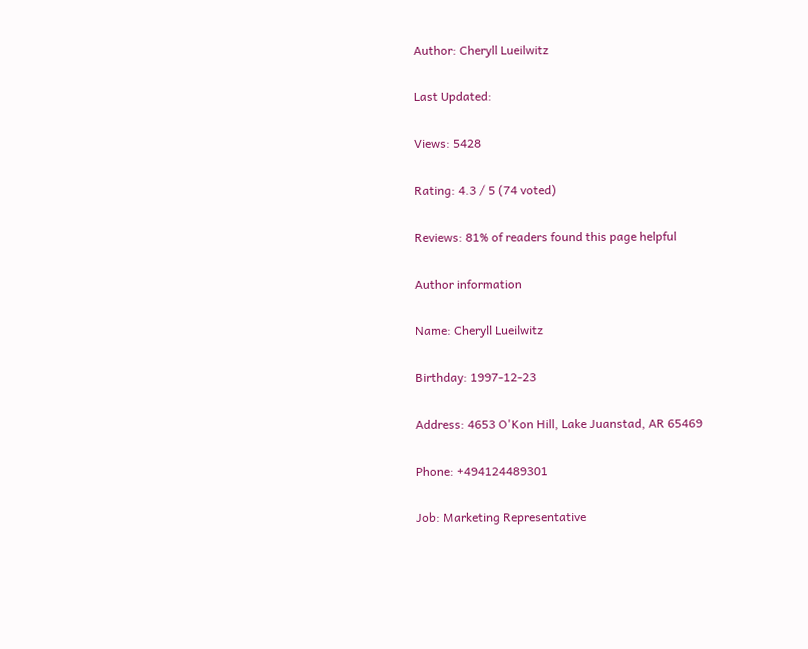Author: Cheryll Lueilwitz

Last Updated:

Views: 5428

Rating: 4.3 / 5 (74 voted)

Reviews: 81% of readers found this page helpful

Author information

Name: Cheryll Lueilwitz

Birthday: 1997-12-23

Address: 4653 O'Kon Hill, Lake Juanstad, AR 65469

Phone: +494124489301

Job: Marketing Representative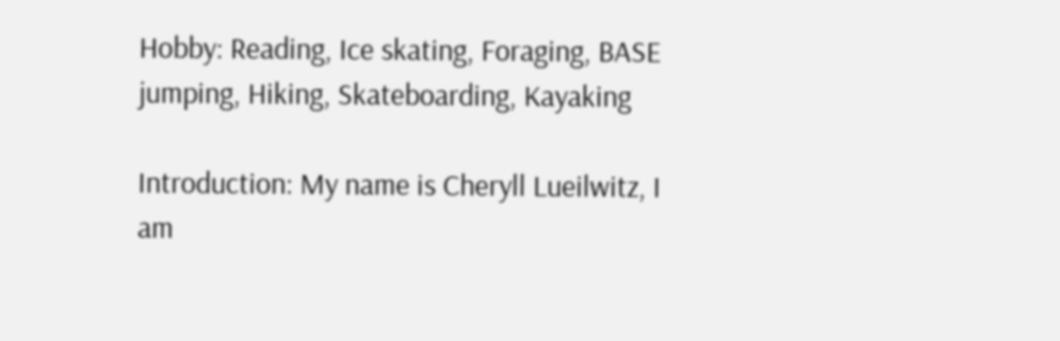Hobby: Reading, Ice skating, Foraging, BASE jumping, Hiking, Skateboarding, Kayaking

Introduction: My name is Cheryll Lueilwitz, I am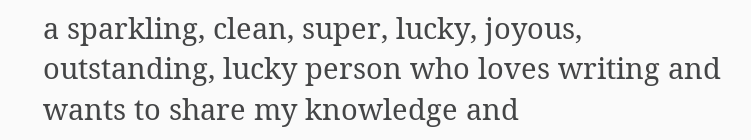a sparkling, clean, super, lucky, joyous, outstanding, lucky person who loves writing and wants to share my knowledge and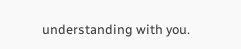understanding with you.